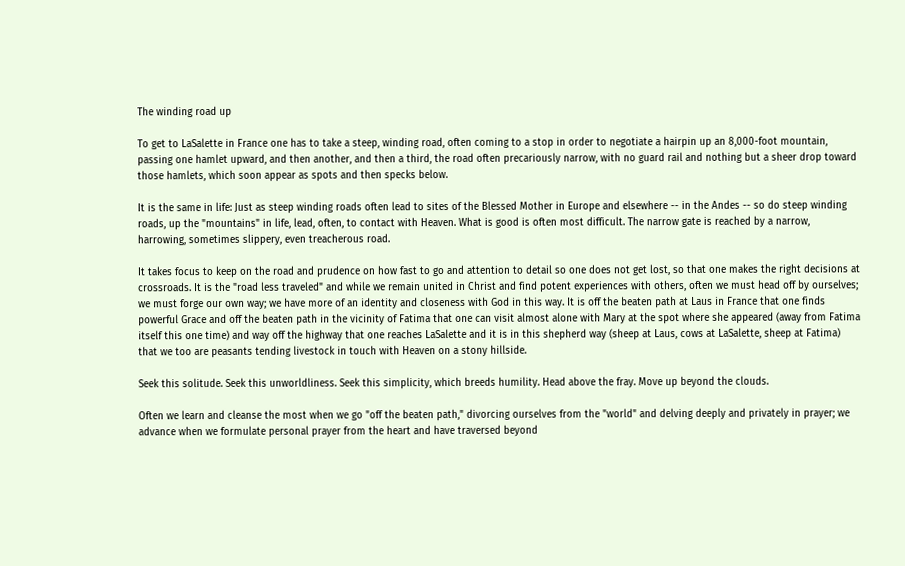The winding road up

To get to LaSalette in France one has to take a steep, winding road, often coming to a stop in order to negotiate a hairpin up an 8,000-foot mountain, passing one hamlet upward, and then another, and then a third, the road often precariously narrow, with no guard rail and nothing but a sheer drop toward those hamlets, which soon appear as spots and then specks below.

It is the same in life: Just as steep winding roads often lead to sites of the Blessed Mother in Europe and elsewhere -- in the Andes -- so do steep winding roads, up the "mountains" in life, lead, often, to contact with Heaven. What is good is often most difficult. The narrow gate is reached by a narrow, harrowing, sometimes slippery, even treacherous road.

It takes focus to keep on the road and prudence on how fast to go and attention to detail so one does not get lost, so that one makes the right decisions at crossroads. It is the "road less traveled" and while we remain united in Christ and find potent experiences with others, often we must head off by ourselves; we must forge our own way; we have more of an identity and closeness with God in this way. It is off the beaten path at Laus in France that one finds powerful Grace and off the beaten path in the vicinity of Fatima that one can visit almost alone with Mary at the spot where she appeared (away from Fatima itself this one time) and way off the highway that one reaches LaSalette and it is in this shepherd way (sheep at Laus, cows at LaSalette, sheep at Fatima) that we too are peasants tending livestock in touch with Heaven on a stony hillside.

Seek this solitude. Seek this unworldliness. Seek this simplicity, which breeds humility. Head above the fray. Move up beyond the clouds.

Often we learn and cleanse the most when we go "off the beaten path," divorcing ourselves from the "world" and delving deeply and privately in prayer; we advance when we formulate personal prayer from the heart and have traversed beyond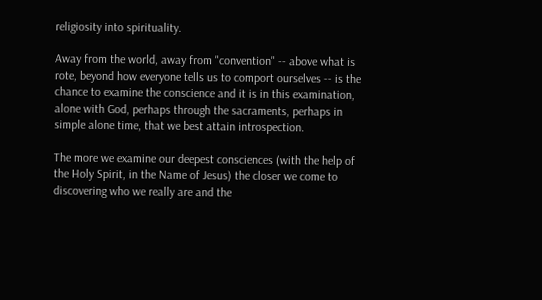religiosity into spirituality.

Away from the world, away from "convention" -- above what is rote, beyond how everyone tells us to comport ourselves -- is the chance to examine the conscience and it is in this examination, alone with God, perhaps through the sacraments, perhaps in simple alone time, that we best attain introspection.

The more we examine our deepest consciences (with the help of the Holy Spirit, in the Name of Jesus) the closer we come to discovering who we really are and the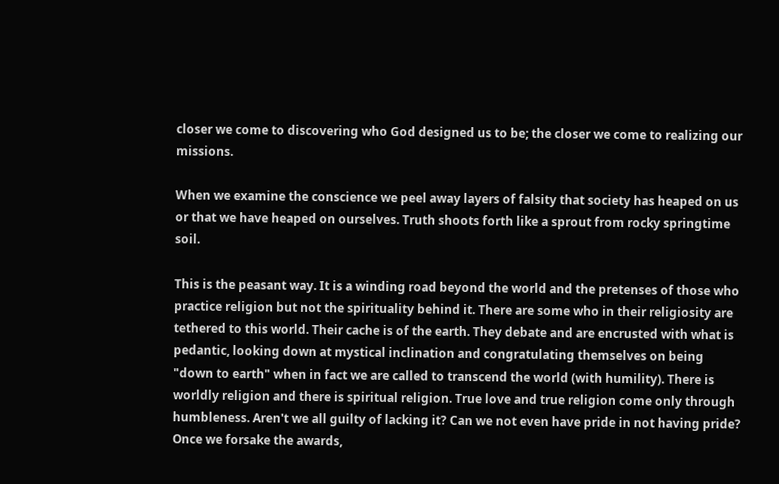closer we come to discovering who God designed us to be; the closer we come to realizing our missions.

When we examine the conscience we peel away layers of falsity that society has heaped on us or that we have heaped on ourselves. Truth shoots forth like a sprout from rocky springtime soil.

This is the peasant way. It is a winding road beyond the world and the pretenses of those who practice religion but not the spirituality behind it. There are some who in their religiosity are tethered to this world. Their cache is of the earth. They debate and are encrusted with what is pedantic, looking down at mystical inclination and congratulating themselves on being "down to earth" when in fact we are called to transcend the world (with humility). There is worldly religion and there is spiritual religion. True love and true religion come only through humbleness. Aren't we all guilty of lacking it? Can we not even have pride in not having pride? Once we forsake the awards,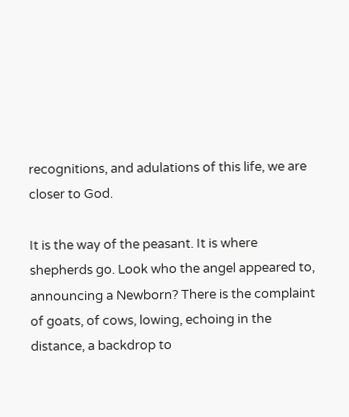recognitions, and adulations of this life, we are closer to God.

It is the way of the peasant. It is where shepherds go. Look who the angel appeared to, announcing a Newborn? There is the complaint of goats, of cows, lowing, echoing in the distance, a backdrop to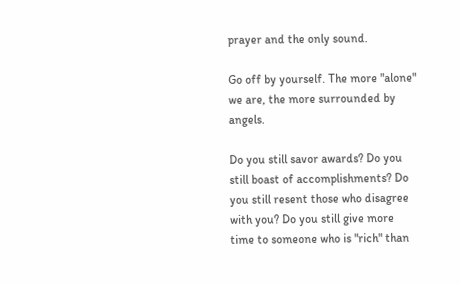prayer and the only sound.

Go off by yourself. The more "alone" we are, the more surrounded by angels.

Do you still savor awards? Do you still boast of accomplishments? Do you still resent those who disagree with you? Do you still give more time to someone who is "rich" than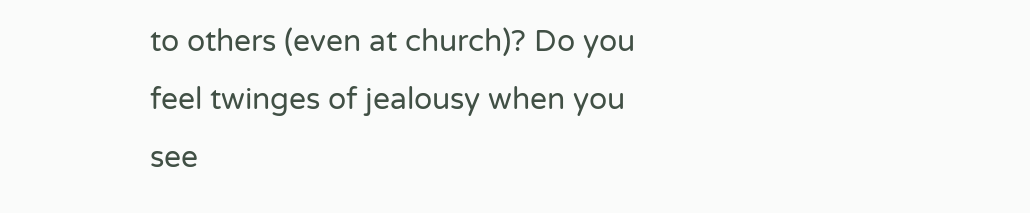to others (even at church)? Do you feel twinges of jealousy when you see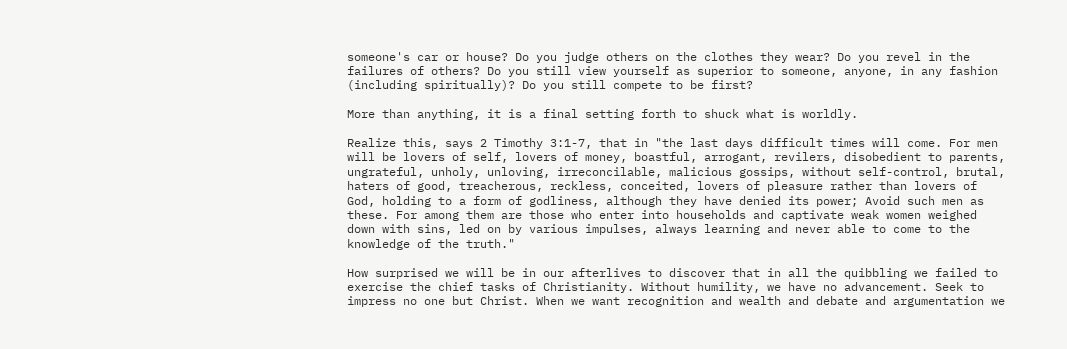someone's car or house? Do you judge others on the clothes they wear? Do you revel in the failures of others? Do you still view yourself as superior to someone, anyone, in any fashion (including spiritually)? Do you still compete to be first?

More than anything, it is a final setting forth to shuck what is worldly.

Realize this, says 2 Timothy 3:1-7, that in "the last days difficult times will come. For men will be lovers of self, lovers of money, boastful, arrogant, revilers, disobedient to parents, ungrateful, unholy, unloving, irreconcilable, malicious gossips, without self-control, brutal, haters of good, treacherous, reckless, conceited, lovers of pleasure rather than lovers of God, holding to a form of godliness, although they have denied its power; Avoid such men as these. For among them are those who enter into households and captivate weak women weighed down with sins, led on by various impulses, always learning and never able to come to the knowledge of the truth."

How surprised we will be in our afterlives to discover that in all the quibbling we failed to exercise the chief tasks of Christianity. Without humility, we have no advancement. Seek to impress no one but Christ. When we want recognition and wealth and debate and argumentation we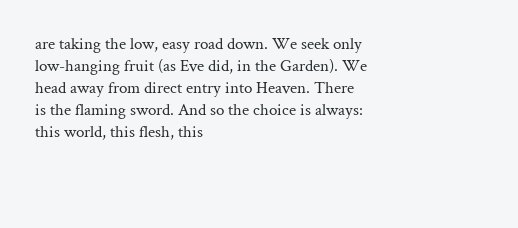are taking the low, easy road down. We seek only low-hanging fruit (as Eve did, in the Garden). We head away from direct entry into Heaven. There is the flaming sword. And so the choice is always: this world, this flesh, this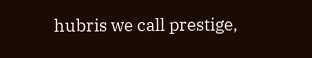hubris we call prestige,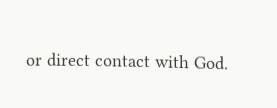or direct contact with God.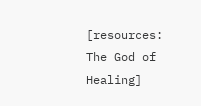[resources: The God of Healing]